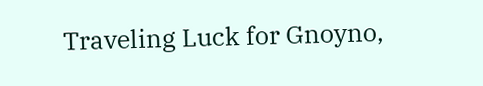Traveling Luck for Gnoyno,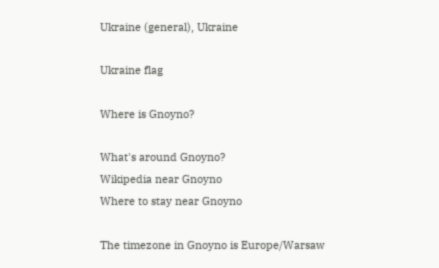Ukraine (general), Ukraine

Ukraine flag

Where is Gnoyno?

What's around Gnoyno?
Wikipedia near Gnoyno
Where to stay near Gnoyno

The timezone in Gnoyno is Europe/Warsaw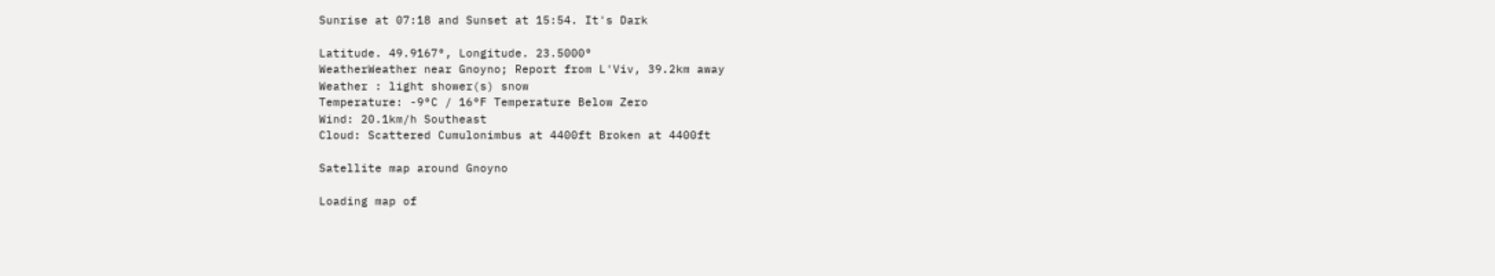Sunrise at 07:18 and Sunset at 15:54. It's Dark

Latitude. 49.9167°, Longitude. 23.5000°
WeatherWeather near Gnoyno; Report from L'Viv, 39.2km away
Weather : light shower(s) snow
Temperature: -9°C / 16°F Temperature Below Zero
Wind: 20.1km/h Southeast
Cloud: Scattered Cumulonimbus at 4400ft Broken at 4400ft

Satellite map around Gnoyno

Loading map of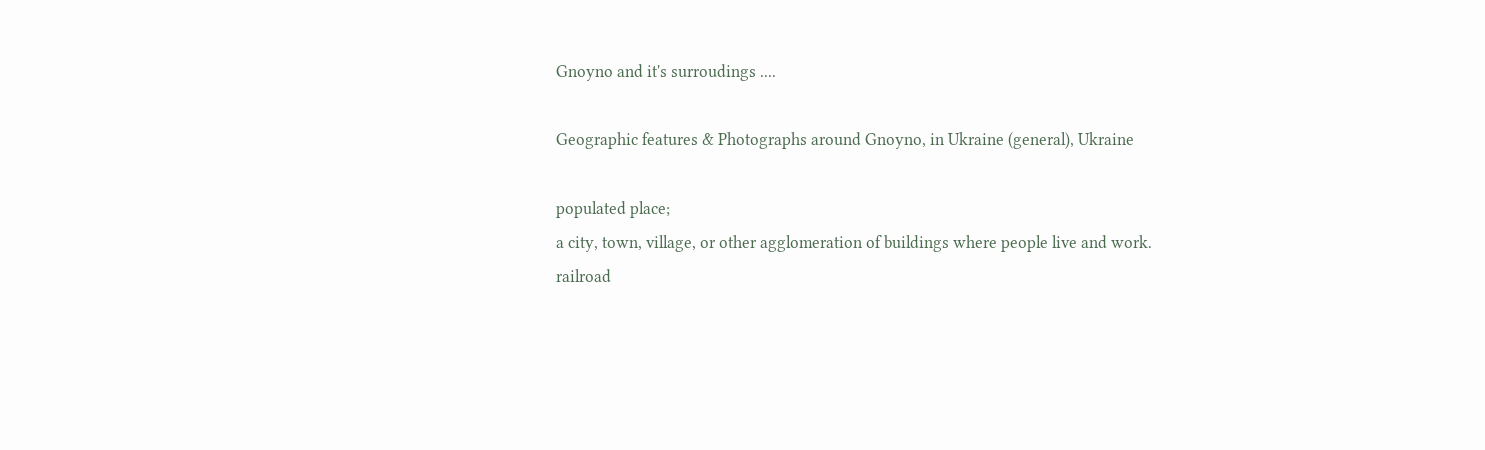Gnoyno and it's surroudings ....

Geographic features & Photographs around Gnoyno, in Ukraine (general), Ukraine

populated place;
a city, town, village, or other agglomeration of buildings where people live and work.
railroad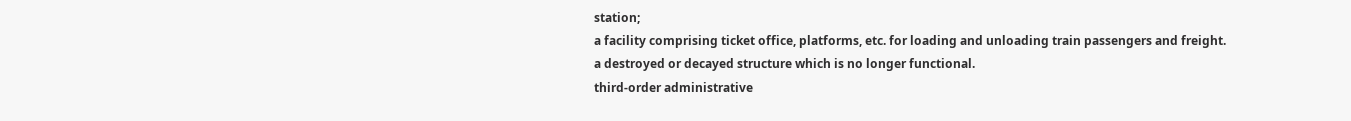station;
a facility comprising ticket office, platforms, etc. for loading and unloading train passengers and freight.
a destroyed or decayed structure which is no longer functional.
third-order administrative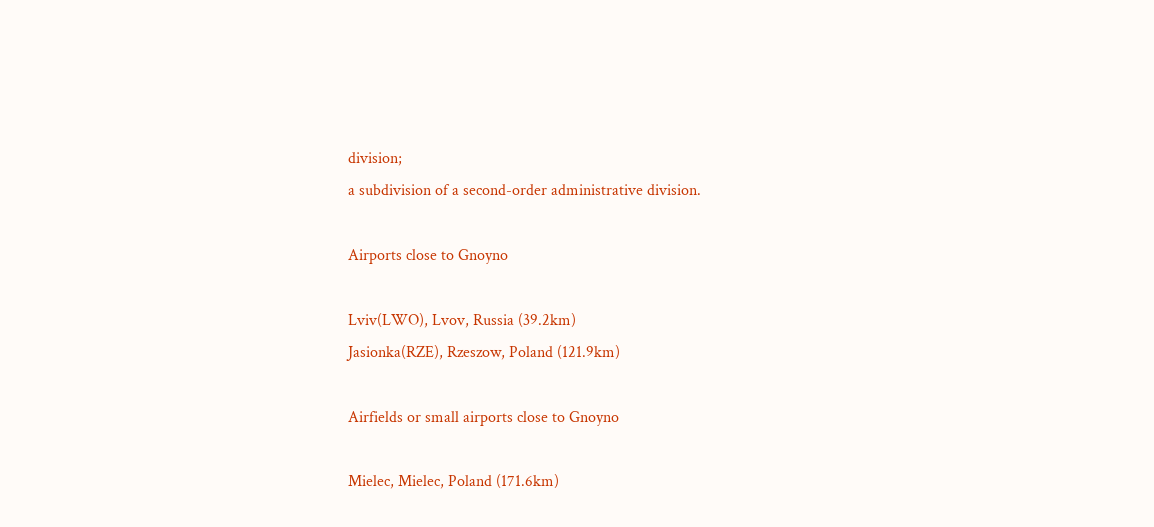division;
a subdivision of a second-order administrative division.

Airports close to Gnoyno

Lviv(LWO), Lvov, Russia (39.2km)
Jasionka(RZE), Rzeszow, Poland (121.9km)

Airfields or small airports close to Gnoyno

Mielec, Mielec, Poland (171.6km)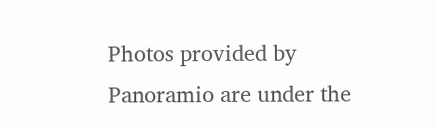Photos provided by Panoramio are under the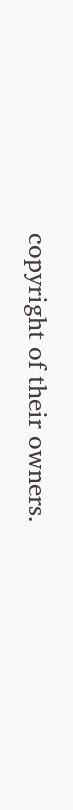copyright of their owners.